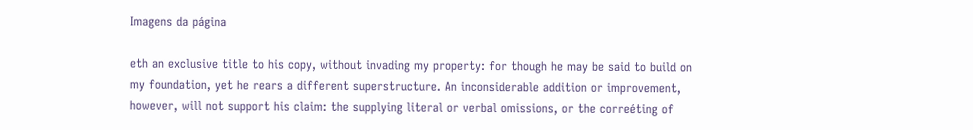Imagens da página

eth an exclusive title to his copy, without invading my property: for though he may be said to build on my foundation, yet he rears a different superstructure. An inconsiderable addition or improvement, however, will not support his claim: the supplying literal or verbal omissions, or the correéting of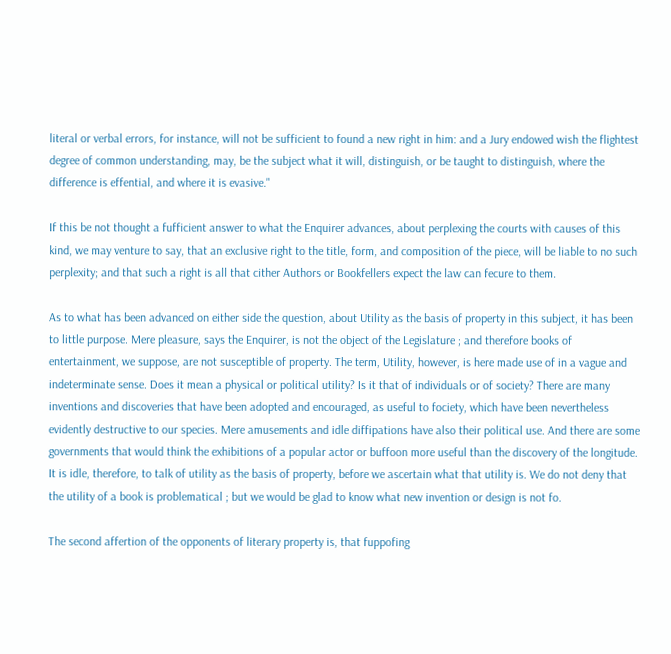literal or verbal errors, for instance, will not be sufficient to found a new right in him: and a Jury endowed wish the flightest degree of common understanding, may, be the subject what it will, distinguish, or be taught to distinguish, where the difference is effential, and where it is evasive."

If this be not thought a fufficient answer to what the Enquirer advances, about perplexing the courts with causes of this kind, we may venture to say, that an exclusive right to the title, form, and composition of the piece, will be liable to no such perplexity; and that such a right is all that cither Authors or Bookfellers expect the law can fecure to them.

As to what has been advanced on either side the question, about Utility as the basis of property in this subject, it has been to little purpose. Mere pleasure, says the Enquirer, is not the object of the Legislature ; and therefore books of entertainment, we suppose, are not susceptible of property. The term, Utility, however, is here made use of in a vague and indeterminate sense. Does it mean a physical or political utility? Is it that of individuals or of society? There are many inventions and discoveries that have been adopted and encouraged, as useful to fociety, which have been nevertheless evidently destructive to our species. Mere amusements and idle diffipations have also their political use. And there are some governments that would think the exhibitions of a popular actor or buffoon more useful than the discovery of the longitude. It is idle, therefore, to talk of utility as the basis of property, before we ascertain what that utility is. We do not deny that the utility of a book is problematical ; but we would be glad to know what new invention or design is not fo.

The second affertion of the opponents of literary property is, that fuppofing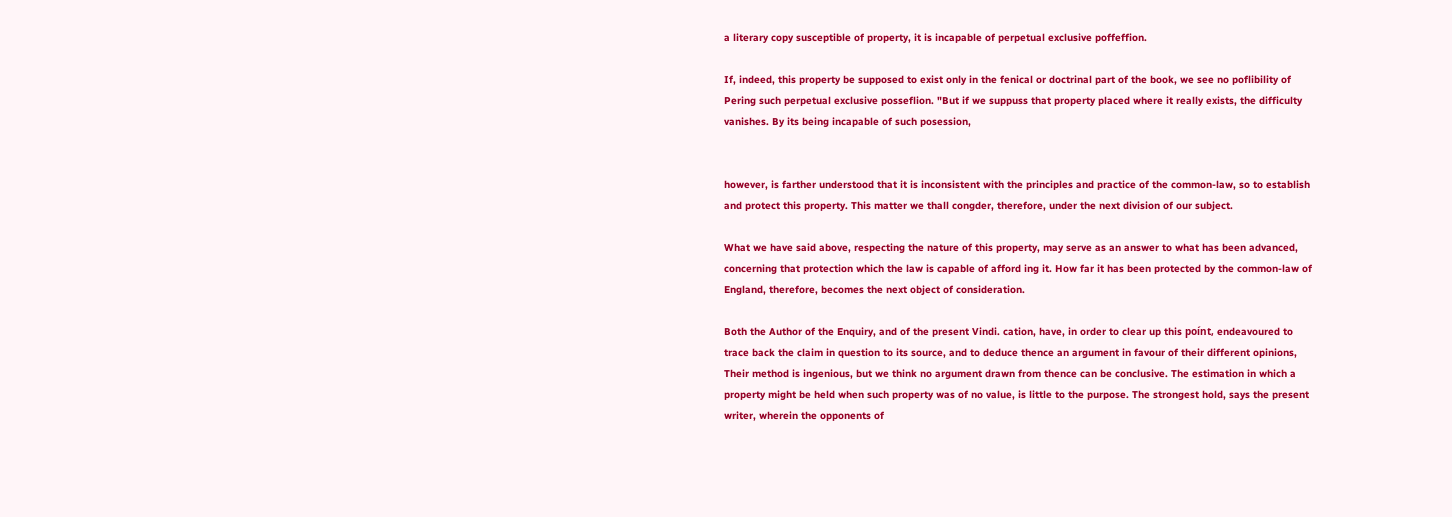a literary copy susceptible of property, it is incapable of perpetual exclusive poffeffion.

If, indeed, this property be supposed to exist only in the fenical or doctrinal part of the book, we see no poflibility of Pering such perpetual exclusive posseflion. "But if we suppuss that property placed where it really exists, the difficulty vanishes. By its being incapable of such posession,


however, is farther understood that it is inconsistent with the principles and practice of the common-law, so to establish and protect this property. This matter we thall congder, therefore, under the next division of our subject.

What we have said above, respecting the nature of this property, may serve as an answer to what has been advanced, concerning that protection which the law is capable of afford ing it. How far it has been protected by the common-law of England, therefore, becomes the next object of consideration.

Both the Author of the Enquiry, and of the present Vindi. cation, have, in order to clear up this poínt, endeavoured to trace back the claim in question to its source, and to deduce thence an argument in favour of their different opinions, Their method is ingenious, but we think no argument drawn from thence can be conclusive. The estimation in which a property might be held when such property was of no value, is little to the purpose. The strongest hold, says the present writer, wherein the opponents of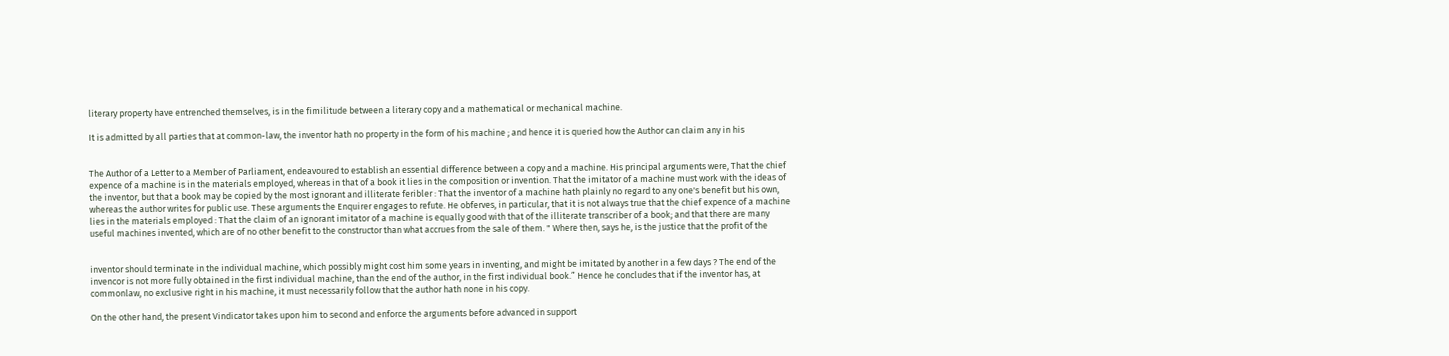literary property have entrenched themselves, is in the fimilitude between a literary copy and a mathematical or mechanical machine.

It is admitted by all parties that at common-law, the inventor hath no property in the form of his machine ; and hence it is queried how the Author can claim any in his


The Author of a Letter to a Member of Parliament, endeavoured to establish an essential difference between a copy and a machine. His principal arguments were, That the chief expence of a machine is in the materials employed, whereas in that of a book it lies in the composition or invention. That the imitator of a machine must work with the ideas of the inventor, but that a book may be copied by the most ignorant and illiterate feribler : That the inventor of a machine hath plainly no regard to any one's benefit but his own, whereas the author writes for public use. These arguments the Enquirer engages to refute. He obferves, in particular, that it is not always true that the chief expence of a machine lies in the materials employed : That the claim of an ignorant imitator of a machine is equally good with that of the illiterate transcriber of a book; and that there are many useful machines invented, which are of no other benefit to the constructor than what accrues from the sale of them. " Where then, says he, is the justice that the profit of the


inventor should terminate in the individual machine, which possibly might cost him some years in inventing, and might be imitated by another in a few days ? The end of the invencor is not more fully obtained in the first individual machine, than the end of the author, in the first individual book.” Hence he concludes that if the inventor has, at commonlaw, no exclusive right in his machine, it must necessarily follow that the author hath none in his copy.

On the other hand, the present Vindicator takes upon him to second and enforce the arguments before advanced in support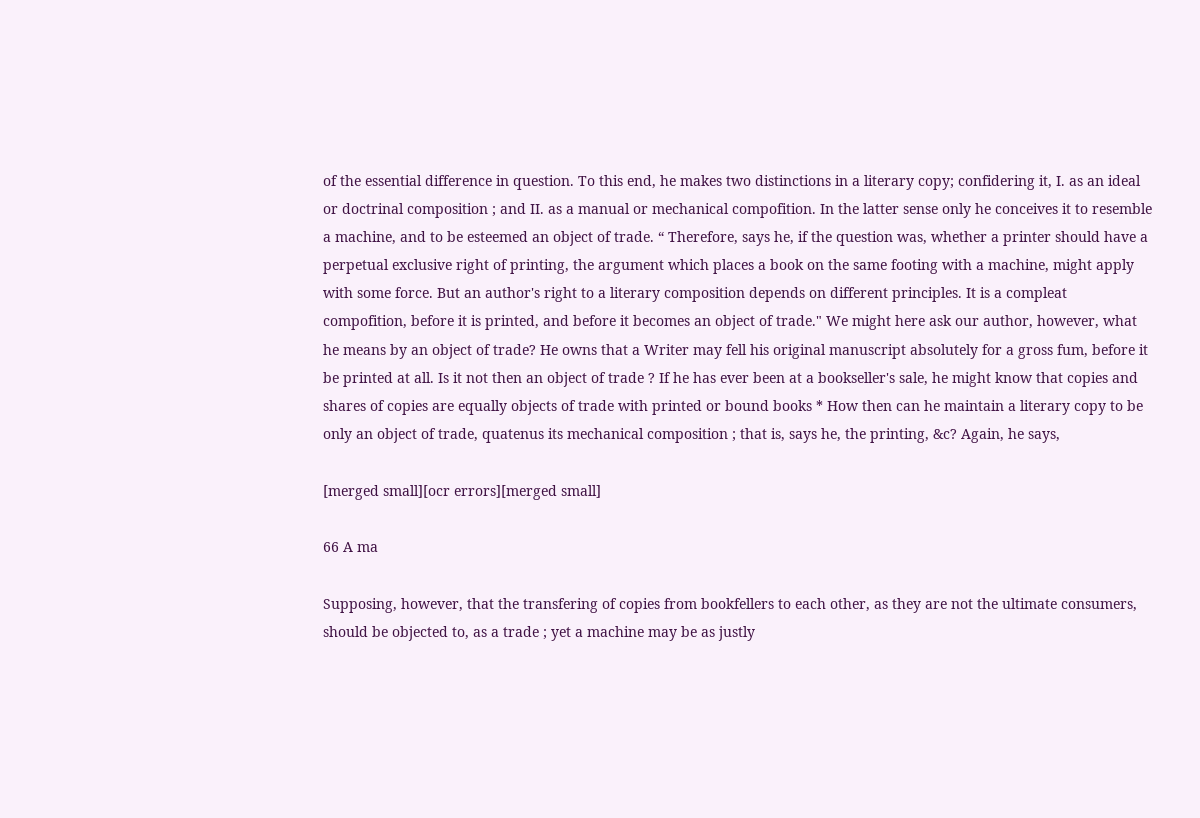of the essential difference in question. To this end, he makes two distinctions in a literary copy; confidering it, I. as an ideal or doctrinal composition ; and II. as a manual or mechanical compofition. In the latter sense only he conceives it to resemble a machine, and to be esteemed an object of trade. “ Therefore, says he, if the question was, whether a printer should have a perpetual exclusive right of printing, the argument which places a book on the same footing with a machine, might apply with some force. But an author's right to a literary composition depends on different principles. It is a compleat compofition, before it is printed, and before it becomes an object of trade." We might here ask our author, however, what he means by an object of trade? He owns that a Writer may fell his original manuscript absolutely for a gross fum, before it be printed at all. Is it not then an object of trade ? If he has ever been at a bookseller's sale, he might know that copies and shares of copies are equally objects of trade with printed or bound books * How then can he maintain a literary copy to be only an object of trade, quatenus its mechanical composition ; that is, says he, the printing, &c? Again, he says,

[merged small][ocr errors][merged small]

66 A ma

Supposing, however, that the transfering of copies from bookfellers to each other, as they are not the ultimate consumers, should be objected to, as a trade ; yet a machine may be as justly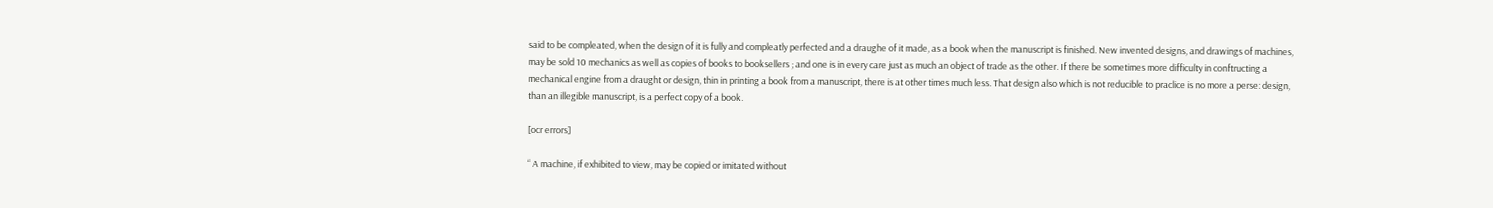said to be compleated, when the design of it is fully and compleatly perfected and a draughe of it made, as a book when the manuscript is finished. New invented designs, and drawings of machines, may be sold 10 mechanics as well as copies of books to booksellers ; and one is in every care just as much an object of trade as the other. If there be sometimes more difficulty in conftructing a mechanical engine from a draught or design, thin in printing a book from a manuscript, there is at other times much less. That design also which is not reducible to praclice is no more a perse: design, than an illegible manuscript, is a perfect copy of a book.

[ocr errors]

“ A machine, if exhibited to view, may be copied or imitated without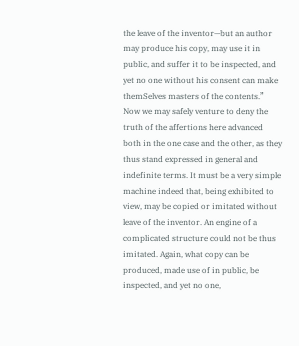the leave of the inventor—but an author may produce his copy, may use it in public, and suffer it to be inspected, and yet no one without his consent can make themSelves masters of the contents.” Now we may safely venture to deny the truth of the affertions here advanced both in the one case and the other, as they thus stand expressed in general and indefinite terms. It must be a very simple machine indeed that, being exhibited to view, may be copied or imitated without leave of the inventor. An engine of a complicated structure could not be thus imitated. Again, what copy can be produced, made use of in public, be inspected, and yet no one,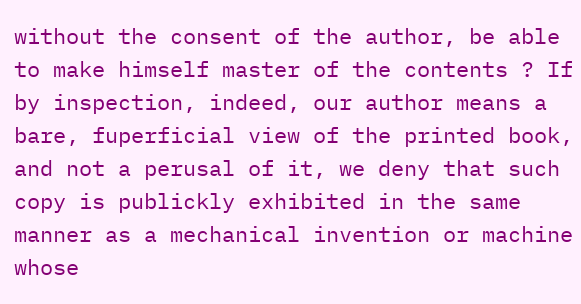without the consent of the author, be able to make himself master of the contents ? If by inspection, indeed, our author means a bare, fuperficial view of the printed book, and not a perusal of it, we deny that such copy is publickly exhibited in the same manner as a mechanical invention or machine whose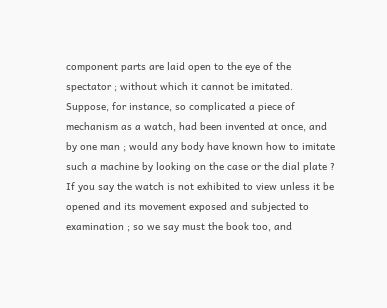component parts are laid open to the eye of the spectator ; without which it cannot be imitated. Suppose, for instance, so complicated a piece of mechanism as a watch, had been invented at once, and by one man ; would any body have known how to imitate such a machine by looking on the case or the dial plate ? If you say the watch is not exhibited to view unless it be opened and its movement exposed and subjected to examination ; so we say must the book too, and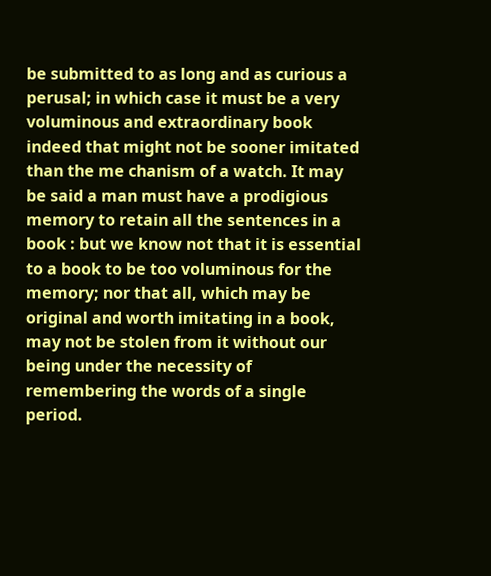be submitted to as long and as curious a perusal; in which case it must be a very voluminous and extraordinary book indeed that might not be sooner imitated than the me chanism of a watch. It may be said a man must have a prodigious memory to retain all the sentences in a book : but we know not that it is essential to a book to be too voluminous for the memory; nor that all, which may be original and worth imitating in a book, may not be stolen from it without our being under the necessity of remembering the words of a single period.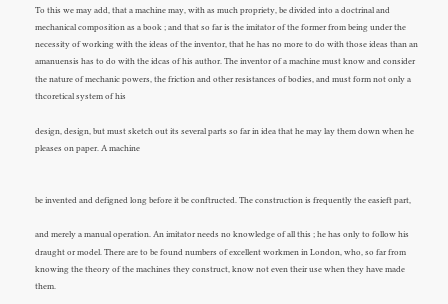To this we may add, that a machine may, with as much propriety, be divided into a doctrinal and mechanical composition as a book ; and that so far is the imitator of the former from being under the necessity of working with the ideas of the inventor, that he has no more to do with those ideas than an amanuensis has to do with the idcas of his author. The inventor of a machine must know and consider the nature of mechanic powers, the friction and other resistances of bodies, and must form not only a thcoretical system of his

design, design, but must sketch out its several parts so far in idea that he may lay them down when he pleases on paper. A machine


be invented and defigned long before it be conftructed. The construction is frequently the easieft part,

and merely a manual operation. An imitator needs no knowledge of all this ; he has only to follow his draught or model. There are to be found numbers of excellent workmen in London, who, so far from knowing the theory of the machines they construct, know not even their use when they have made them.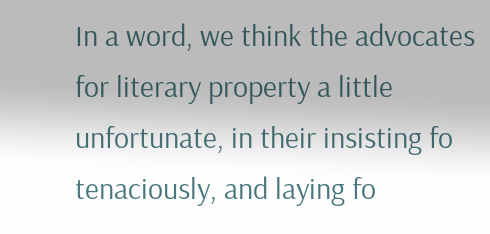In a word, we think the advocates for literary property a little unfortunate, in their insisting fo tenaciously, and laying fo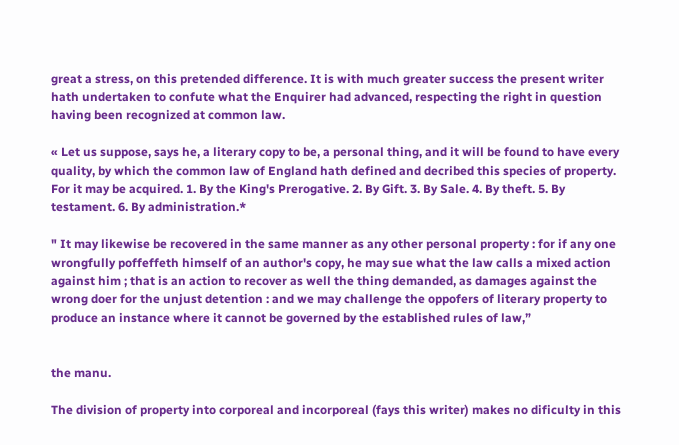great a stress, on this pretended difference. It is with much greater success the present writer hath undertaken to confute what the Enquirer had advanced, respecting the right in question having been recognized at common law.

« Let us suppose, says he, a literary copy to be, a personal thing, and it will be found to have every quality, by which the common law of England hath defined and decribed this species of property. For it may be acquired. 1. By the King's Prerogative. 2. By Gift. 3. By Sale. 4. By theft. 5. By testament. 6. By administration.*

" It may likewise be recovered in the same manner as any other personal property : for if any one wrongfully poffeffeth himself of an author's copy, he may sue what the law calls a mixed action against him ; that is an action to recover as well the thing demanded, as damages against the wrong doer for the unjust detention : and we may challenge the oppofers of literary property to produce an instance where it cannot be governed by the established rules of law,”


the manu.

The division of property into corporeal and incorporeal (fays this writer) makes no dificulty in this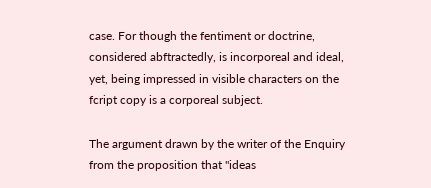case. For though the fentiment or doctrine, considered abftractedly, is incorporeal and ideal, yet, being impressed in visible characters on the fcript copy is a corporeal subject.

The argument drawn by the writer of the Enquiry from the proposition that "ideas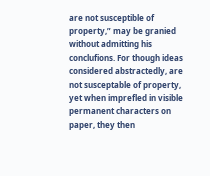are not susceptible of property,” may be granied without admitting his conclufions. For though ideas considered abstractedly, are not susceptable of property, yet when imprefled in visible permanent characters on paper, they then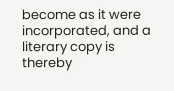become as it were incorporated, and a literary copy is thereby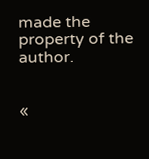made the property of the author.


«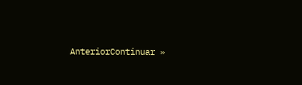AnteriorContinuar »